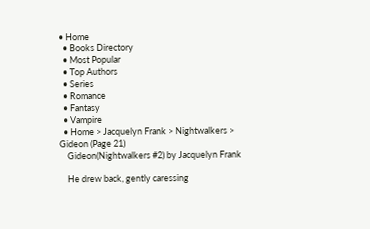• Home
  • Books Directory
  • Most Popular
  • Top Authors
  • Series
  • Romance
  • Fantasy
  • Vampire
  • Home > Jacquelyn Frank > Nightwalkers > Gideon (Page 21)
    Gideon(Nightwalkers #2) by Jacquelyn Frank

    He drew back, gently caressing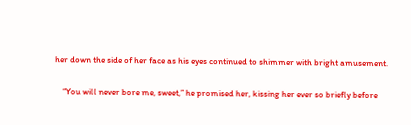her down the side of her face as his eyes continued to shimmer with bright amusement.

    “You will never bore me, sweet,” he promised her, kissing her ever so briefly before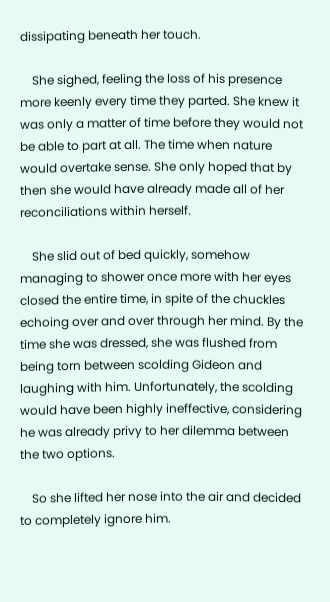dissipating beneath her touch.

    She sighed, feeling the loss of his presence more keenly every time they parted. She knew it was only a matter of time before they would not be able to part at all. The time when nature would overtake sense. She only hoped that by then she would have already made all of her reconciliations within herself.

    She slid out of bed quickly, somehow managing to shower once more with her eyes closed the entire time, in spite of the chuckles echoing over and over through her mind. By the time she was dressed, she was flushed from being torn between scolding Gideon and laughing with him. Unfortunately, the scolding would have been highly ineffective, considering he was already privy to her dilemma between the two options.

    So she lifted her nose into the air and decided to completely ignore him.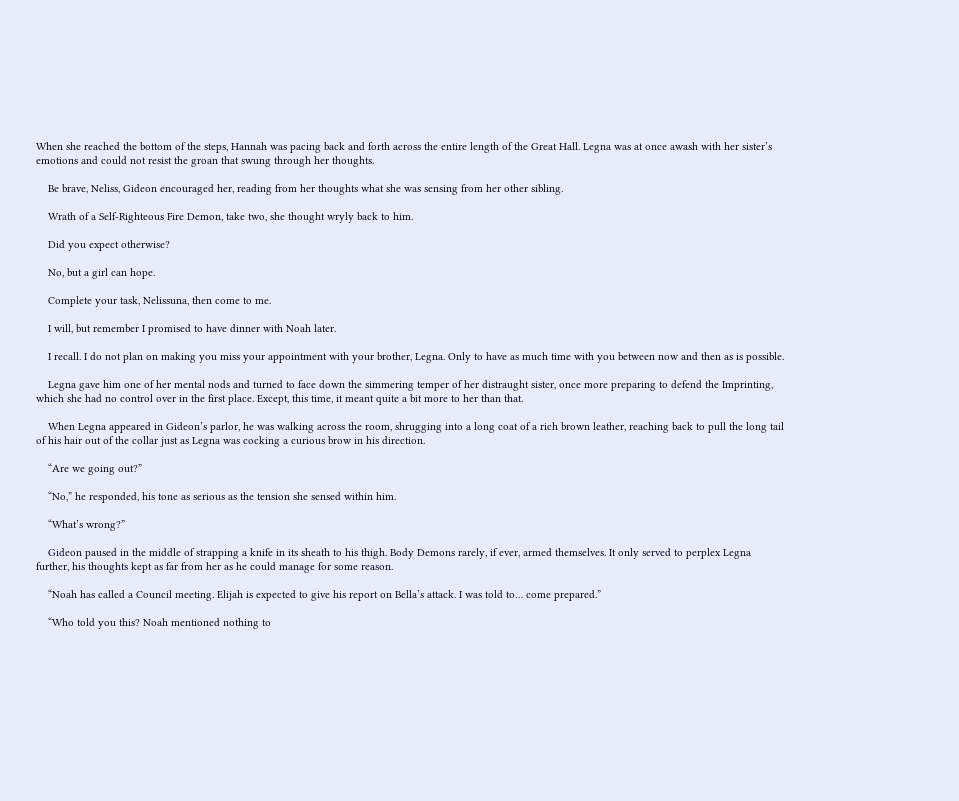When she reached the bottom of the steps, Hannah was pacing back and forth across the entire length of the Great Hall. Legna was at once awash with her sister’s emotions and could not resist the groan that swung through her thoughts.

    Be brave, Neliss, Gideon encouraged her, reading from her thoughts what she was sensing from her other sibling.

    Wrath of a Self-Righteous Fire Demon, take two, she thought wryly back to him.

    Did you expect otherwise?

    No, but a girl can hope.

    Complete your task, Nelissuna, then come to me.

    I will, but remember I promised to have dinner with Noah later.

    I recall. I do not plan on making you miss your appointment with your brother, Legna. Only to have as much time with you between now and then as is possible.

    Legna gave him one of her mental nods and turned to face down the simmering temper of her distraught sister, once more preparing to defend the Imprinting, which she had no control over in the first place. Except, this time, it meant quite a bit more to her than that.

    When Legna appeared in Gideon’s parlor, he was walking across the room, shrugging into a long coat of a rich brown leather, reaching back to pull the long tail of his hair out of the collar just as Legna was cocking a curious brow in his direction.

    “Are we going out?”

    “No,” he responded, his tone as serious as the tension she sensed within him.

    “What’s wrong?”

    Gideon paused in the middle of strapping a knife in its sheath to his thigh. Body Demons rarely, if ever, armed themselves. It only served to perplex Legna further, his thoughts kept as far from her as he could manage for some reason.

    “Noah has called a Council meeting. Elijah is expected to give his report on Bella’s attack. I was told to… come prepared.”

    “Who told you this? Noah mentioned nothing to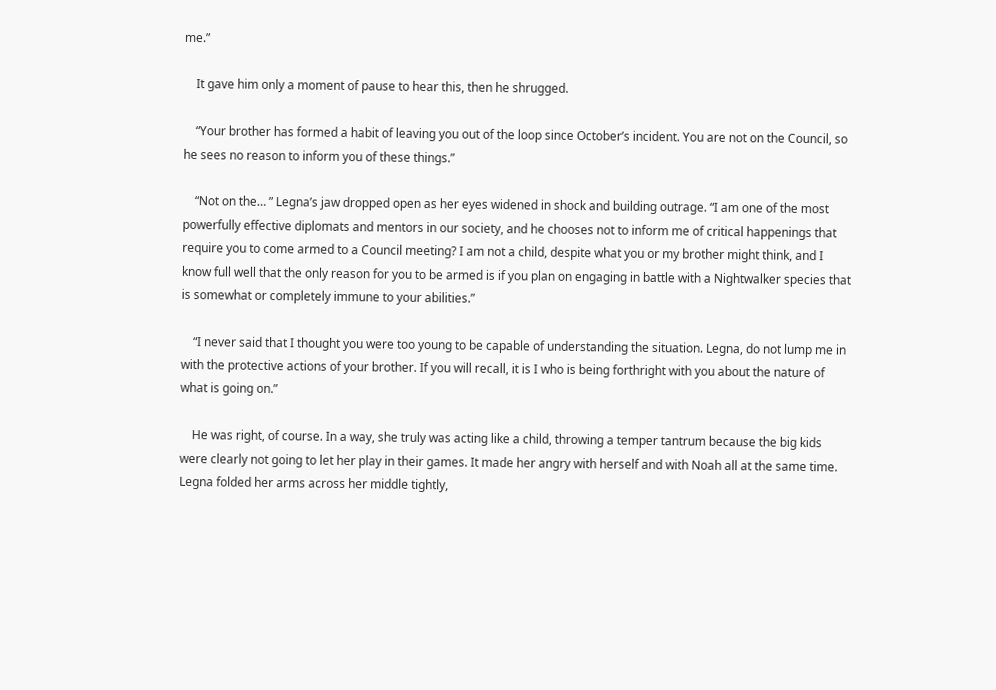me.”

    It gave him only a moment of pause to hear this, then he shrugged.

    “Your brother has formed a habit of leaving you out of the loop since October’s incident. You are not on the Council, so he sees no reason to inform you of these things.”

    “Not on the… ” Legna’s jaw dropped open as her eyes widened in shock and building outrage. “I am one of the most powerfully effective diplomats and mentors in our society, and he chooses not to inform me of critical happenings that require you to come armed to a Council meeting? I am not a child, despite what you or my brother might think, and I know full well that the only reason for you to be armed is if you plan on engaging in battle with a Nightwalker species that is somewhat or completely immune to your abilities.”

    “I never said that I thought you were too young to be capable of understanding the situation. Legna, do not lump me in with the protective actions of your brother. If you will recall, it is I who is being forthright with you about the nature of what is going on.”

    He was right, of course. In a way, she truly was acting like a child, throwing a temper tantrum because the big kids were clearly not going to let her play in their games. It made her angry with herself and with Noah all at the same time. Legna folded her arms across her middle tightly,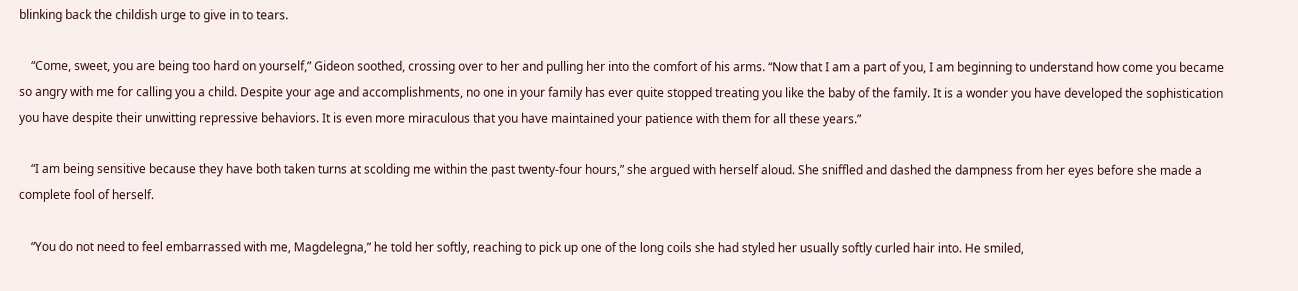blinking back the childish urge to give in to tears.

    “Come, sweet, you are being too hard on yourself,” Gideon soothed, crossing over to her and pulling her into the comfort of his arms. “Now that I am a part of you, I am beginning to understand how come you became so angry with me for calling you a child. Despite your age and accomplishments, no one in your family has ever quite stopped treating you like the baby of the family. It is a wonder you have developed the sophistication you have despite their unwitting repressive behaviors. It is even more miraculous that you have maintained your patience with them for all these years.”

    “I am being sensitive because they have both taken turns at scolding me within the past twenty-four hours,” she argued with herself aloud. She sniffled and dashed the dampness from her eyes before she made a complete fool of herself.

    “You do not need to feel embarrassed with me, Magdelegna,” he told her softly, reaching to pick up one of the long coils she had styled her usually softly curled hair into. He smiled,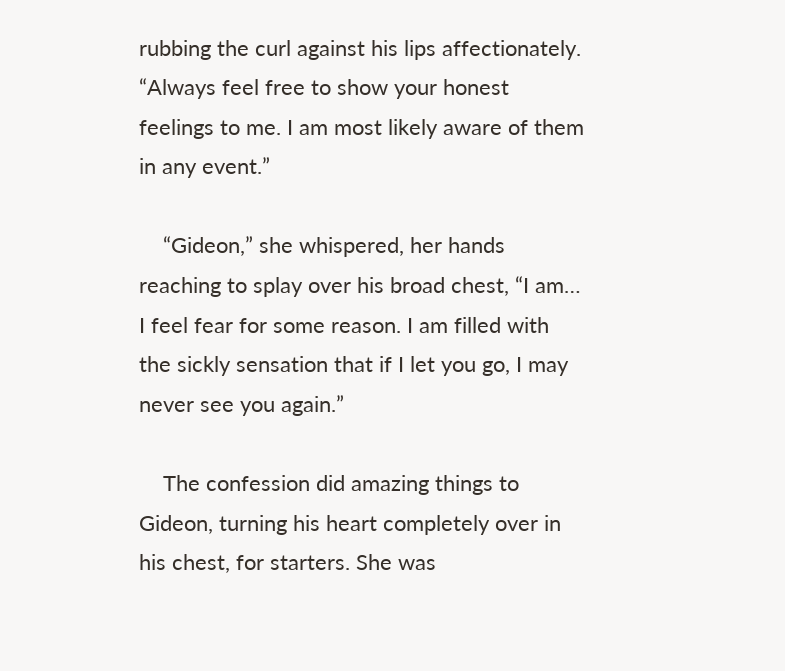rubbing the curl against his lips affectionately. “Always feel free to show your honest feelings to me. I am most likely aware of them in any event.”

    “Gideon,” she whispered, her hands reaching to splay over his broad chest, “I am… I feel fear for some reason. I am filled with the sickly sensation that if I let you go, I may never see you again.”

    The confession did amazing things to Gideon, turning his heart completely over in his chest, for starters. She was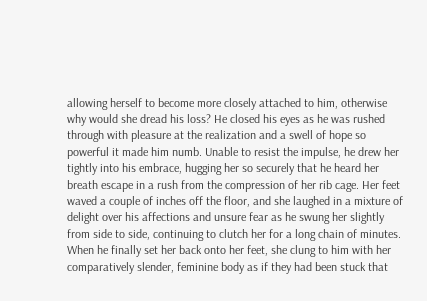allowing herself to become more closely attached to him, otherwise why would she dread his loss? He closed his eyes as he was rushed through with pleasure at the realization and a swell of hope so powerful it made him numb. Unable to resist the impulse, he drew her tightly into his embrace, hugging her so securely that he heard her breath escape in a rush from the compression of her rib cage. Her feet waved a couple of inches off the floor, and she laughed in a mixture of delight over his affections and unsure fear as he swung her slightly from side to side, continuing to clutch her for a long chain of minutes. When he finally set her back onto her feet, she clung to him with her comparatively slender, feminine body as if they had been stuck that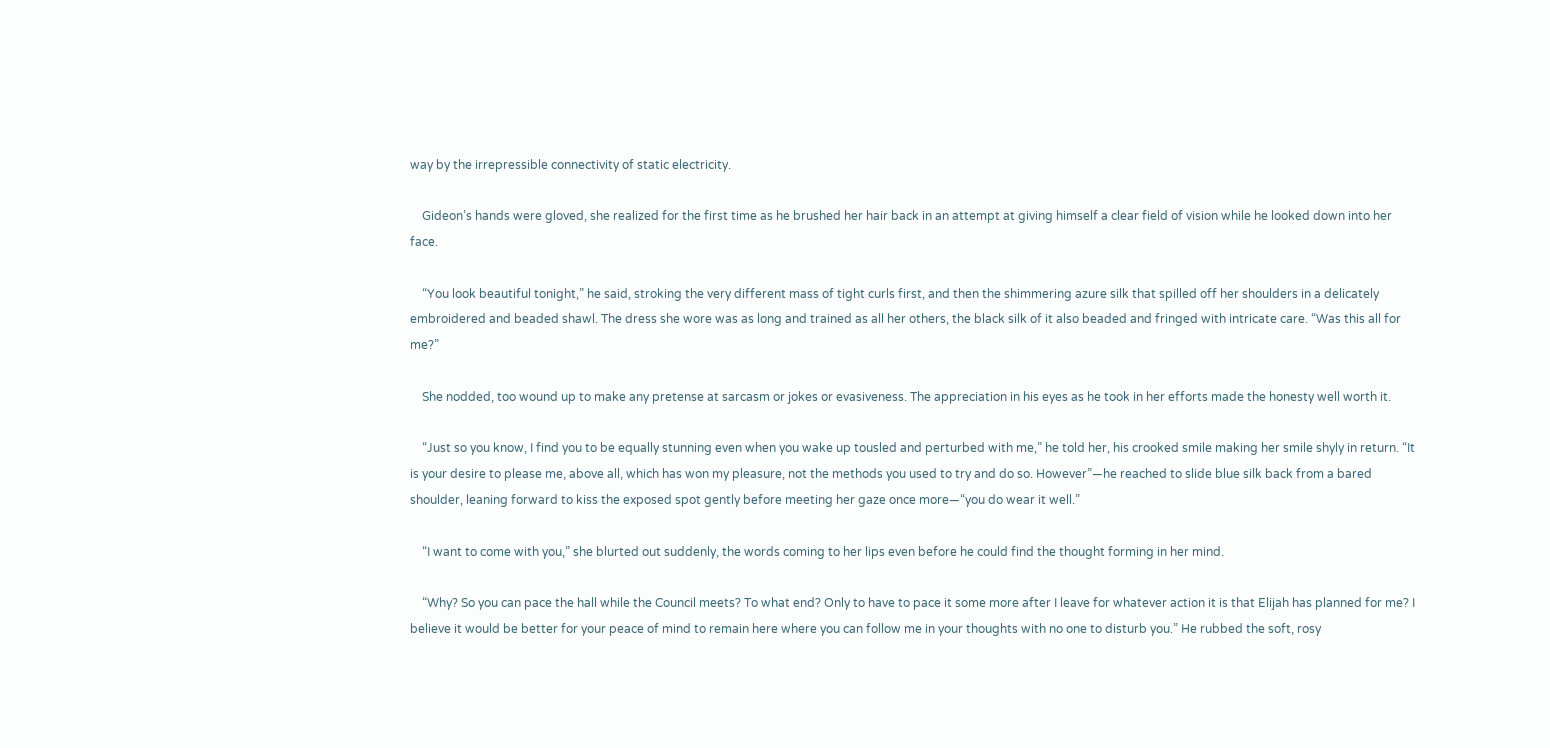way by the irrepressible connectivity of static electricity.

    Gideon’s hands were gloved, she realized for the first time as he brushed her hair back in an attempt at giving himself a clear field of vision while he looked down into her face.

    “You look beautiful tonight,” he said, stroking the very different mass of tight curls first, and then the shimmering azure silk that spilled off her shoulders in a delicately embroidered and beaded shawl. The dress she wore was as long and trained as all her others, the black silk of it also beaded and fringed with intricate care. “Was this all for me?”

    She nodded, too wound up to make any pretense at sarcasm or jokes or evasiveness. The appreciation in his eyes as he took in her efforts made the honesty well worth it.

    “Just so you know, I find you to be equally stunning even when you wake up tousled and perturbed with me,” he told her, his crooked smile making her smile shyly in return. “It is your desire to please me, above all, which has won my pleasure, not the methods you used to try and do so. However”—he reached to slide blue silk back from a bared shoulder, leaning forward to kiss the exposed spot gently before meeting her gaze once more—“you do wear it well.”

    “I want to come with you,” she blurted out suddenly, the words coming to her lips even before he could find the thought forming in her mind.

    “Why? So you can pace the hall while the Council meets? To what end? Only to have to pace it some more after I leave for whatever action it is that Elijah has planned for me? I believe it would be better for your peace of mind to remain here where you can follow me in your thoughts with no one to disturb you.” He rubbed the soft, rosy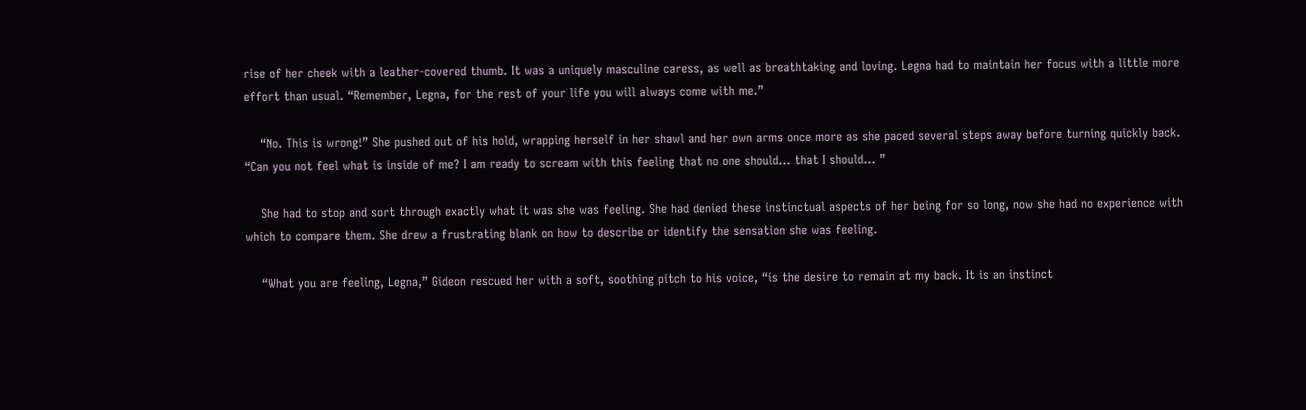rise of her cheek with a leather-covered thumb. It was a uniquely masculine caress, as well as breathtaking and loving. Legna had to maintain her focus with a little more effort than usual. “Remember, Legna, for the rest of your life you will always come with me.”

    “No. This is wrong!” She pushed out of his hold, wrapping herself in her shawl and her own arms once more as she paced several steps away before turning quickly back. “Can you not feel what is inside of me? I am ready to scream with this feeling that no one should… that I should… ”

    She had to stop and sort through exactly what it was she was feeling. She had denied these instinctual aspects of her being for so long, now she had no experience with which to compare them. She drew a frustrating blank on how to describe or identify the sensation she was feeling.

    “What you are feeling, Legna,” Gideon rescued her with a soft, soothing pitch to his voice, “is the desire to remain at my back. It is an instinct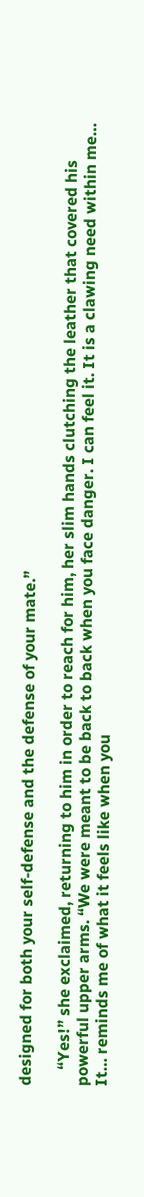designed for both your self-defense and the defense of your mate.”

    “Yes!” she exclaimed, returning to him in order to reach for him, her slim hands clutching the leather that covered his powerful upper arms. “We were meant to be back to back when you face danger. I can feel it. It is a clawing need within me… It… reminds me of what it feels like when you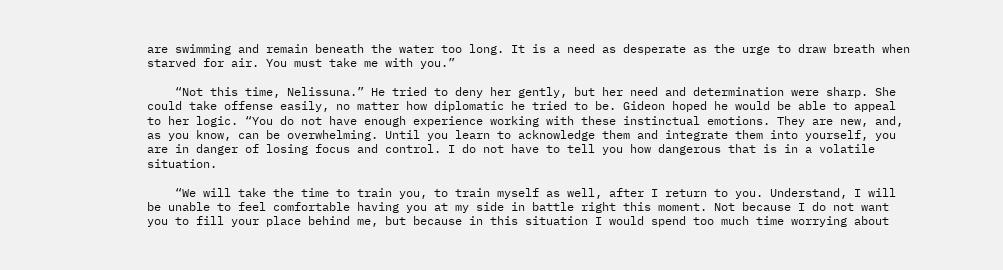are swimming and remain beneath the water too long. It is a need as desperate as the urge to draw breath when starved for air. You must take me with you.”

    “Not this time, Nelissuna.” He tried to deny her gently, but her need and determination were sharp. She could take offense easily, no matter how diplomatic he tried to be. Gideon hoped he would be able to appeal to her logic. “You do not have enough experience working with these instinctual emotions. They are new, and, as you know, can be overwhelming. Until you learn to acknowledge them and integrate them into yourself, you are in danger of losing focus and control. I do not have to tell you how dangerous that is in a volatile situation.

    “We will take the time to train you, to train myself as well, after I return to you. Understand, I will be unable to feel comfortable having you at my side in battle right this moment. Not because I do not want you to fill your place behind me, but because in this situation I would spend too much time worrying about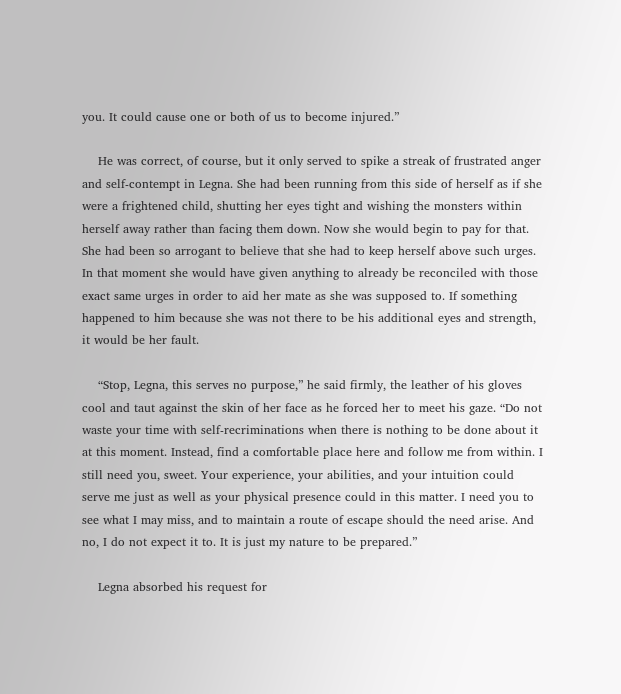you. It could cause one or both of us to become injured.”

    He was correct, of course, but it only served to spike a streak of frustrated anger and self-contempt in Legna. She had been running from this side of herself as if she were a frightened child, shutting her eyes tight and wishing the monsters within herself away rather than facing them down. Now she would begin to pay for that. She had been so arrogant to believe that she had to keep herself above such urges. In that moment she would have given anything to already be reconciled with those exact same urges in order to aid her mate as she was supposed to. If something happened to him because she was not there to be his additional eyes and strength, it would be her fault.

    “Stop, Legna, this serves no purpose,” he said firmly, the leather of his gloves cool and taut against the skin of her face as he forced her to meet his gaze. “Do not waste your time with self-recriminations when there is nothing to be done about it at this moment. Instead, find a comfortable place here and follow me from within. I still need you, sweet. Your experience, your abilities, and your intuition could serve me just as well as your physical presence could in this matter. I need you to see what I may miss, and to maintain a route of escape should the need arise. And no, I do not expect it to. It is just my nature to be prepared.”

    Legna absorbed his request for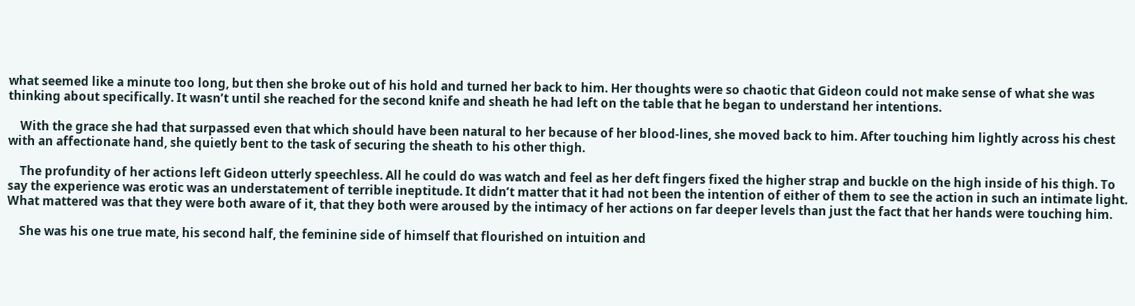what seemed like a minute too long, but then she broke out of his hold and turned her back to him. Her thoughts were so chaotic that Gideon could not make sense of what she was thinking about specifically. It wasn’t until she reached for the second knife and sheath he had left on the table that he began to understand her intentions.

    With the grace she had that surpassed even that which should have been natural to her because of her blood-lines, she moved back to him. After touching him lightly across his chest with an affectionate hand, she quietly bent to the task of securing the sheath to his other thigh.

    The profundity of her actions left Gideon utterly speechless. All he could do was watch and feel as her deft fingers fixed the higher strap and buckle on the high inside of his thigh. To say the experience was erotic was an understatement of terrible ineptitude. It didn’t matter that it had not been the intention of either of them to see the action in such an intimate light. What mattered was that they were both aware of it, that they both were aroused by the intimacy of her actions on far deeper levels than just the fact that her hands were touching him.

    She was his one true mate, his second half, the feminine side of himself that flourished on intuition and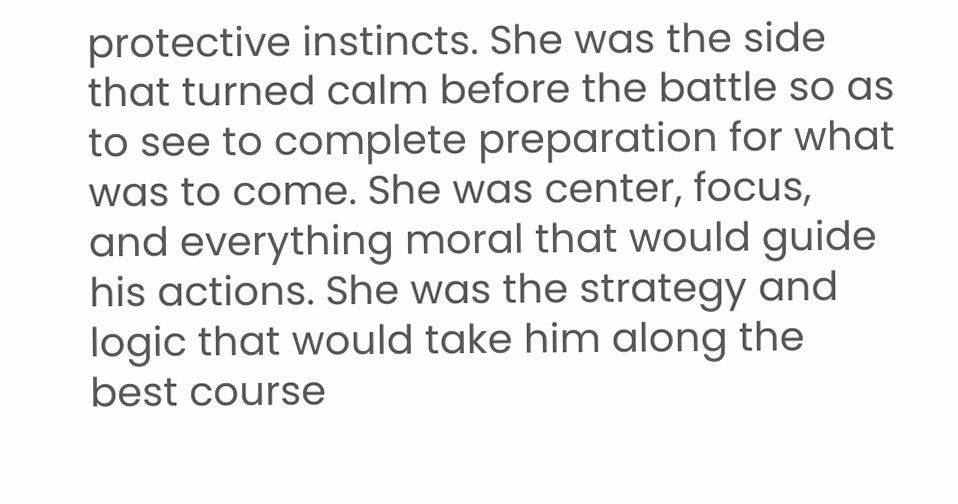protective instincts. She was the side that turned calm before the battle so as to see to complete preparation for what was to come. She was center, focus, and everything moral that would guide his actions. She was the strategy and logic that would take him along the best course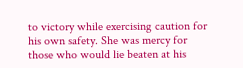to victory while exercising caution for his own safety. She was mercy for those who would lie beaten at his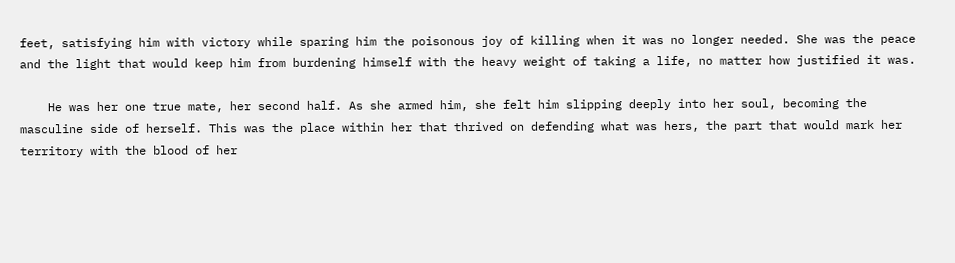feet, satisfying him with victory while sparing him the poisonous joy of killing when it was no longer needed. She was the peace and the light that would keep him from burdening himself with the heavy weight of taking a life, no matter how justified it was.

    He was her one true mate, her second half. As she armed him, she felt him slipping deeply into her soul, becoming the masculine side of herself. This was the place within her that thrived on defending what was hers, the part that would mark her territory with the blood of her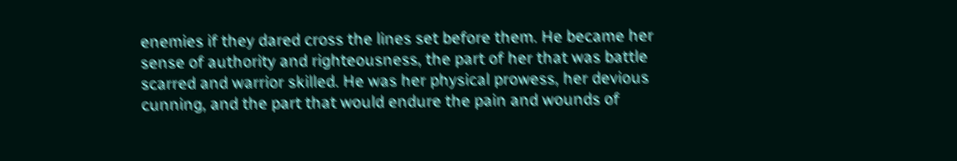enemies if they dared cross the lines set before them. He became her sense of authority and righteousness, the part of her that was battle scarred and warrior skilled. He was her physical prowess, her devious cunning, and the part that would endure the pain and wounds of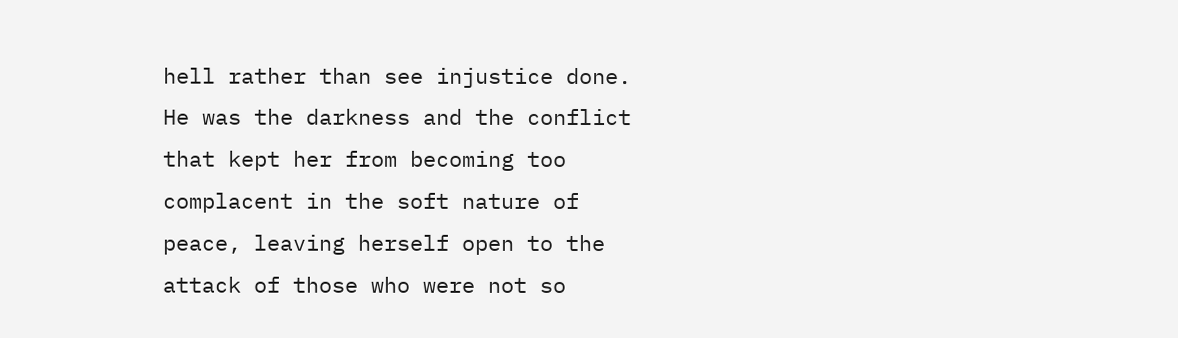hell rather than see injustice done. He was the darkness and the conflict that kept her from becoming too complacent in the soft nature of peace, leaving herself open to the attack of those who were not so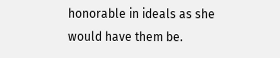honorable in ideals as she would have them be.